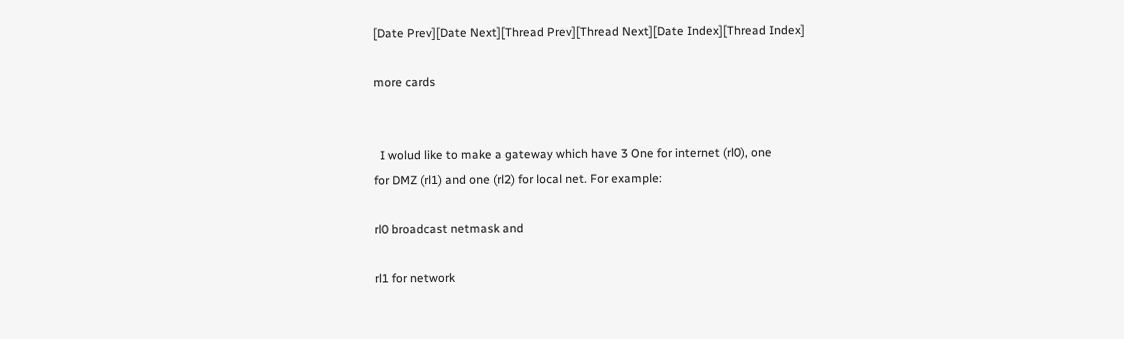[Date Prev][Date Next][Thread Prev][Thread Next][Date Index][Thread Index]

more cards


  I wolud like to make a gateway which have 3 One for internet (rl0), one
for DMZ (rl1) and one (rl2) for local net. For example:

rl0 broadcast netmask and

rl1 for network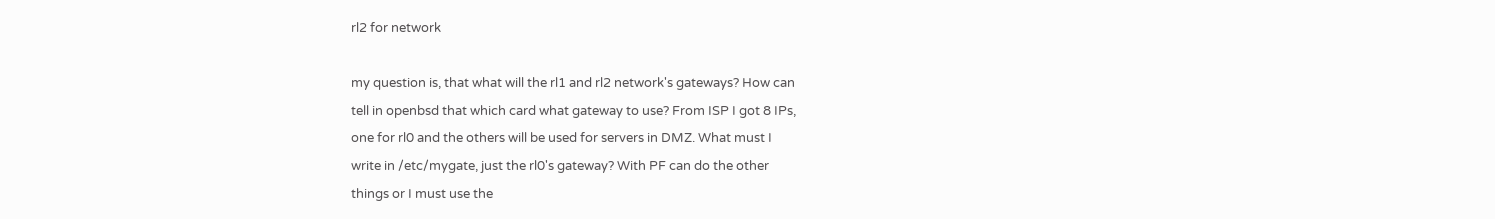rl2 for network

my question is, that what will the rl1 and rl2 network's gateways? How can
tell in openbsd that which card what gateway to use? From ISP I got 8 IPs,
one for rl0 and the others will be used for servers in DMZ. What must I
write in /etc/mygate, just the rl0's gateway? With PF can do the other
things or I must use the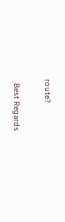route?

  Best Regards